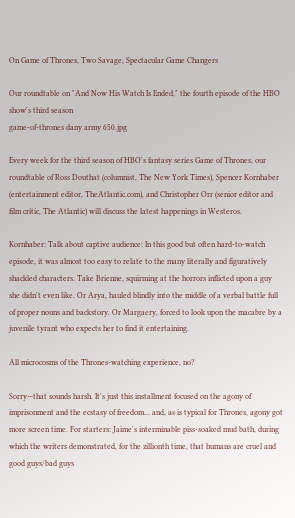On Game of Thrones, Two Savage, Spectacular Game Changers

Our roundtable on "And Now His Watch Is Ended," the fourth episode of the HBO show's third season
game-of-thrones dany army 650.jpg

Every week for the third season of HBO's fantasy series Game of Thrones, our roundtable of Ross Douthat (columnist, The New York Times), Spencer Kornhaber (entertainment editor, TheAtlantic.com), and Christopher Orr (senior editor and film critic, The Atlantic) will discuss the latest happenings in Westeros.

Kornhaber: Talk about captive audience: In this good but often hard-to-watch episode, it was almost too easy to relate to the many literally and figuratively shackled characters. Take Brienne, squirming at the horrors inflicted upon a guy she didn't even like. Or Arya, hauled blindly into the middle of a verbal battle full of proper nouns and backstory. Or Margaery, forced to look upon the macabre by a juvenile tyrant who expects her to find it entertaining.

All microcosms of the Thrones-watching experience, no?

Sorry—that sounds harsh. It's just this installment focused on the agony of imprisonment and the ecstasy of freedom... and, as is typical for Thrones, agony got more screen time. For starters: Jaime's interminable piss-soaked mud bath, during which the writers demonstrated, for the zillionth time, that humans are cruel and good guys/bad guys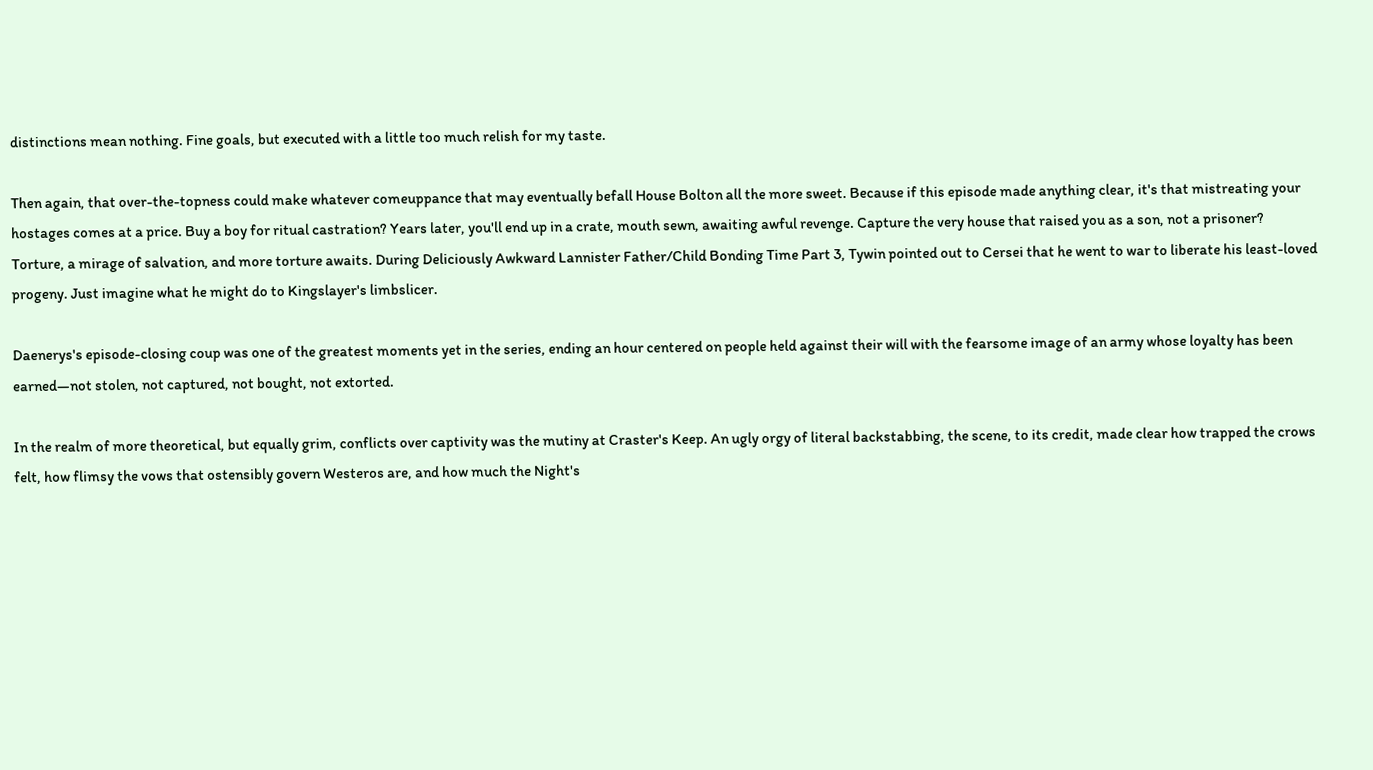distinctions mean nothing. Fine goals, but executed with a little too much relish for my taste.

Then again, that over-the-topness could make whatever comeuppance that may eventually befall House Bolton all the more sweet. Because if this episode made anything clear, it's that mistreating your hostages comes at a price. Buy a boy for ritual castration? Years later, you'll end up in a crate, mouth sewn, awaiting awful revenge. Capture the very house that raised you as a son, not a prisoner? Torture, a mirage of salvation, and more torture awaits. During Deliciously Awkward Lannister Father/Child Bonding Time Part 3, Tywin pointed out to Cersei that he went to war to liberate his least-loved progeny. Just imagine what he might do to Kingslayer's limbslicer.

Daenerys's episode-closing coup was one of the greatest moments yet in the series, ending an hour centered on people held against their will with the fearsome image of an army whose loyalty has been earned—not stolen, not captured, not bought, not extorted.

In the realm of more theoretical, but equally grim, conflicts over captivity was the mutiny at Craster's Keep. An ugly orgy of literal backstabbing, the scene, to its credit, made clear how trapped the crows felt, how flimsy the vows that ostensibly govern Westeros are, and how much the Night's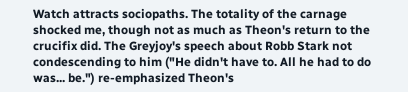Watch attracts sociopaths. The totality of the carnage shocked me, though not as much as Theon's return to the crucifix did. The Greyjoy's speech about Robb Stark not condescending to him ("He didn't have to. All he had to do was... be.") re-emphasized Theon's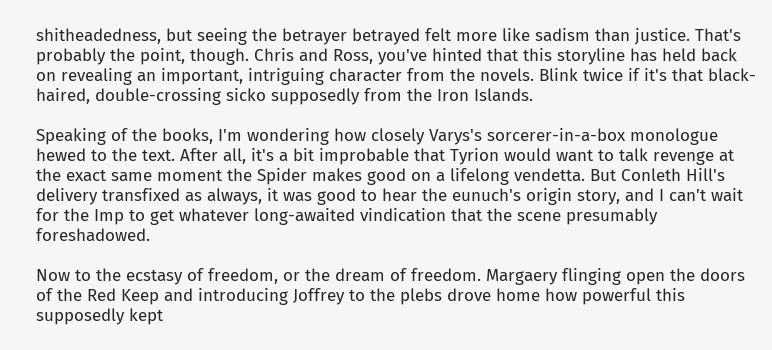shitheadedness, but seeing the betrayer betrayed felt more like sadism than justice. That's probably the point, though. Chris and Ross, you've hinted that this storyline has held back on revealing an important, intriguing character from the novels. Blink twice if it's that black-haired, double-crossing sicko supposedly from the Iron Islands.

Speaking of the books, I'm wondering how closely Varys's sorcerer-in-a-box monologue hewed to the text. After all, it's a bit improbable that Tyrion would want to talk revenge at the exact same moment the Spider makes good on a lifelong vendetta. But Conleth Hill's delivery transfixed as always, it was good to hear the eunuch's origin story, and I can't wait for the Imp to get whatever long-awaited vindication that the scene presumably foreshadowed.

Now to the ecstasy of freedom, or the dream of freedom. Margaery flinging open the doors of the Red Keep and introducing Joffrey to the plebs drove home how powerful this supposedly kept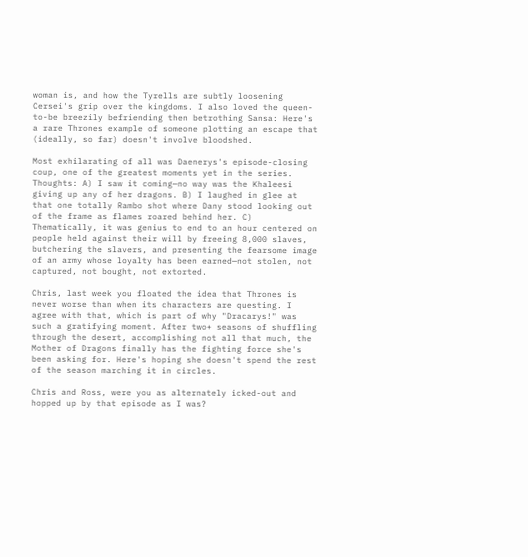woman is, and how the Tyrells are subtly loosening Cersei's grip over the kingdoms. I also loved the queen-to-be breezily befriending then betrothing Sansa: Here's a rare Thrones example of someone plotting an escape that (ideally, so far) doesn't involve bloodshed.

Most exhilarating of all was Daenerys's episode-closing coup, one of the greatest moments yet in the series. Thoughts: A) I saw it coming—no way was the Khaleesi giving up any of her dragons. B) I laughed in glee at that one totally Rambo shot where Dany stood looking out of the frame as flames roared behind her. C) Thematically, it was genius to end to an hour centered on people held against their will by freeing 8,000 slaves, butchering the slavers, and presenting the fearsome image of an army whose loyalty has been earned—not stolen, not captured, not bought, not extorted.

Chris, last week you floated the idea that Thrones is never worse than when its characters are questing. I agree with that, which is part of why "Dracarys!" was such a gratifying moment. After two+ seasons of shuffling through the desert, accomplishing not all that much, the Mother of Dragons finally has the fighting force she's been asking for. Here's hoping she doesn't spend the rest of the season marching it in circles.

Chris and Ross, were you as alternately icked-out and hopped up by that episode as I was?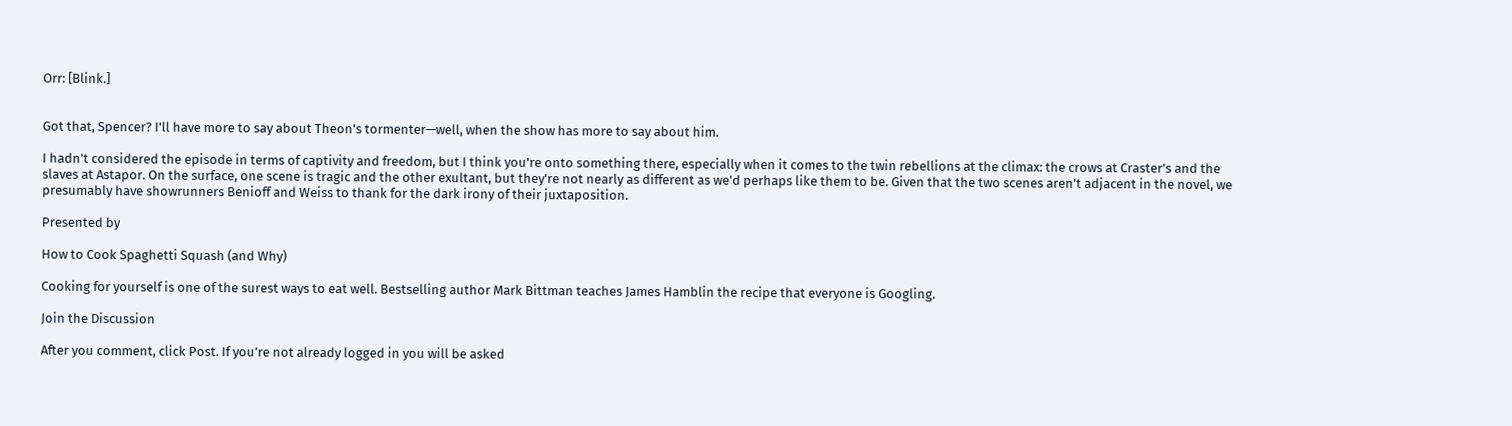Orr: [Blink.]


Got that, Spencer? I'll have more to say about Theon's tormenter—well, when the show has more to say about him.

I hadn't considered the episode in terms of captivity and freedom, but I think you're onto something there, especially when it comes to the twin rebellions at the climax: the crows at Craster's and the slaves at Astapor. On the surface, one scene is tragic and the other exultant, but they're not nearly as different as we'd perhaps like them to be. Given that the two scenes aren't adjacent in the novel, we presumably have showrunners Benioff and Weiss to thank for the dark irony of their juxtaposition.

Presented by

How to Cook Spaghetti Squash (and Why)

Cooking for yourself is one of the surest ways to eat well. Bestselling author Mark Bittman teaches James Hamblin the recipe that everyone is Googling.

Join the Discussion

After you comment, click Post. If you’re not already logged in you will be asked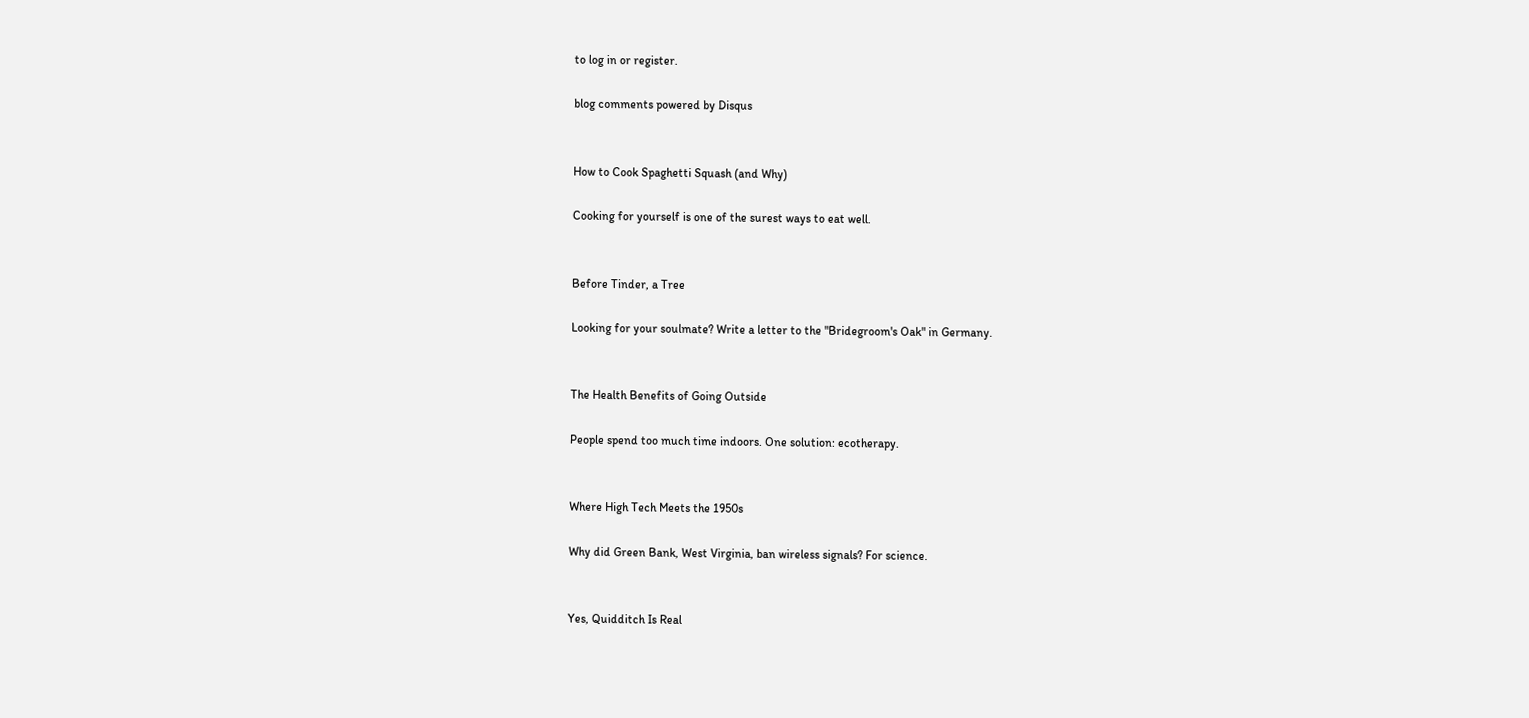to log in or register.

blog comments powered by Disqus


How to Cook Spaghetti Squash (and Why)

Cooking for yourself is one of the surest ways to eat well.


Before Tinder, a Tree

Looking for your soulmate? Write a letter to the "Bridegroom's Oak" in Germany.


The Health Benefits of Going Outside

People spend too much time indoors. One solution: ecotherapy.


Where High Tech Meets the 1950s

Why did Green Bank, West Virginia, ban wireless signals? For science.


Yes, Quidditch Is Real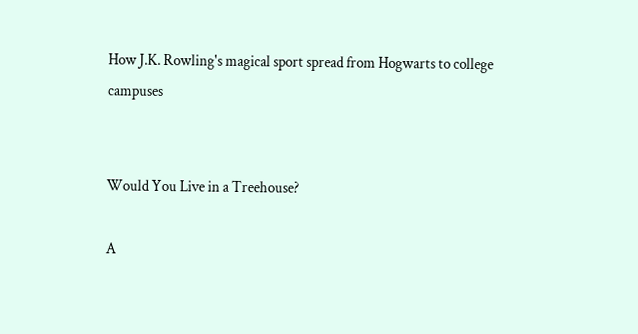How J.K. Rowling's magical sport spread from Hogwarts to college campuses


Would You Live in a Treehouse?

A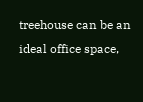treehouse can be an ideal office space,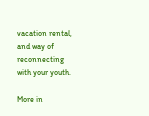vacation rental, and way of reconnecting with your youth.

More in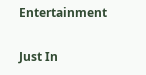Entertainment

Just In